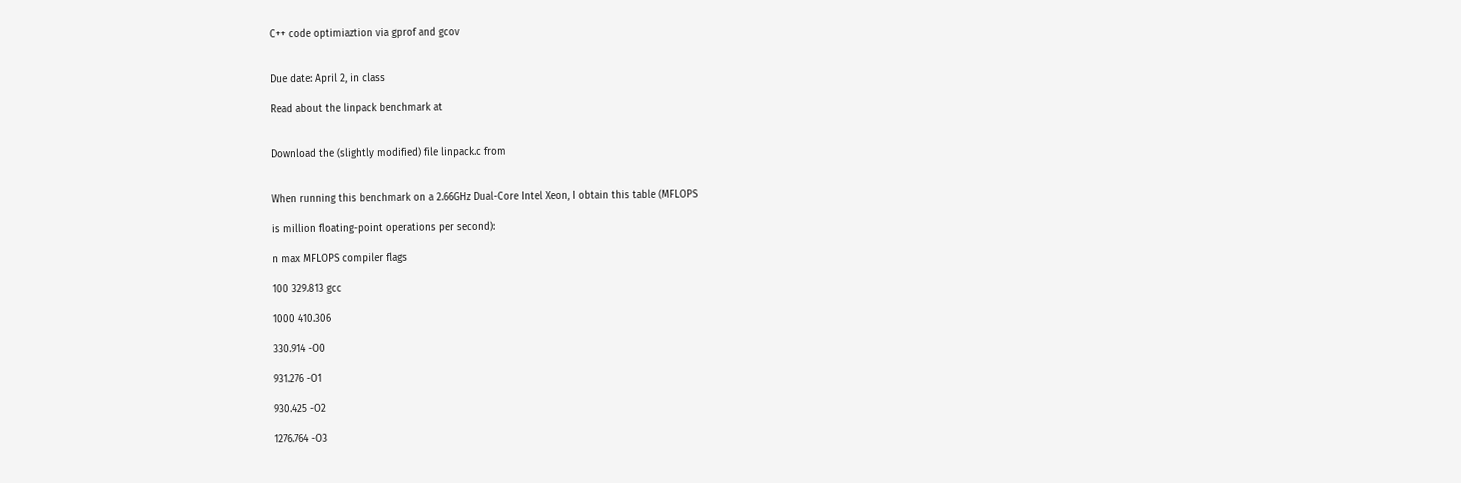C++ code optimiaztion via gprof and gcov


Due date: April 2, in class

Read about the linpack benchmark at


Download the (slightly modified) file linpack.c from


When running this benchmark on a 2.66GHz Dual-Core Intel Xeon, I obtain this table (MFLOPS

is million floating-point operations per second):

n max MFLOPS compiler flags

100 329.813 gcc

1000 410.306

330.914 -O0

931.276 -O1

930.425 -O2

1276.764 -O3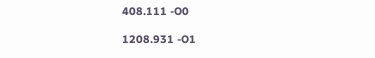408.111 -O0

1208.931 -O1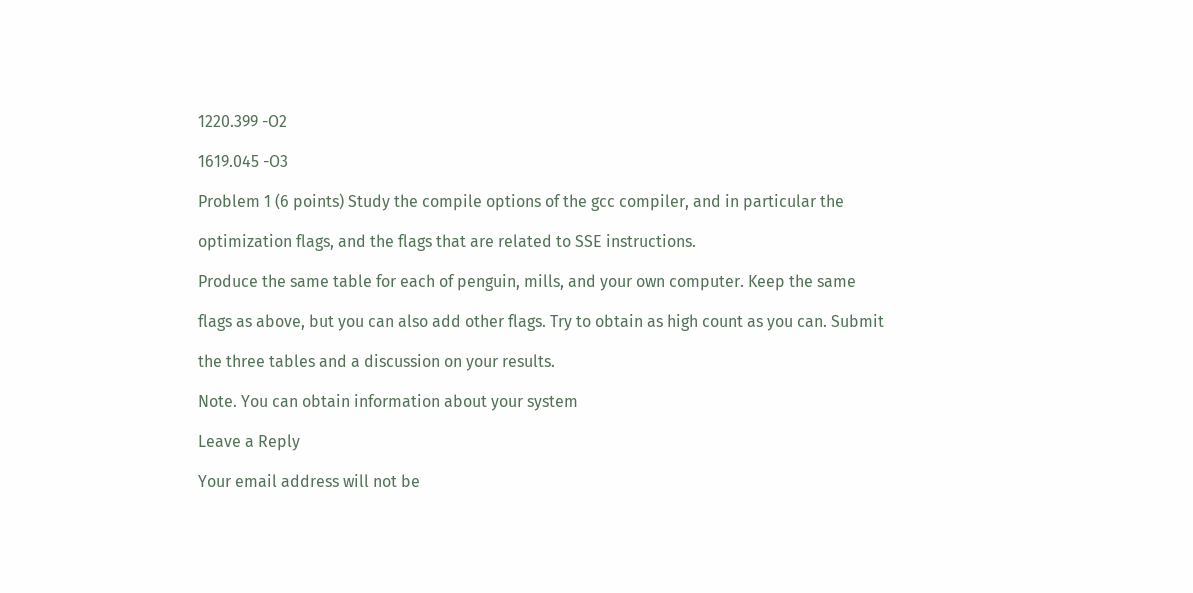1220.399 -O2

1619.045 -O3

Problem 1 (6 points) Study the compile options of the gcc compiler, and in particular the

optimization flags, and the flags that are related to SSE instructions.

Produce the same table for each of penguin, mills, and your own computer. Keep the same

flags as above, but you can also add other flags. Try to obtain as high count as you can. Submit

the three tables and a discussion on your results.

Note. You can obtain information about your system

Leave a Reply

Your email address will not be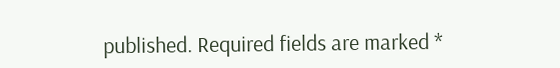published. Required fields are marked *